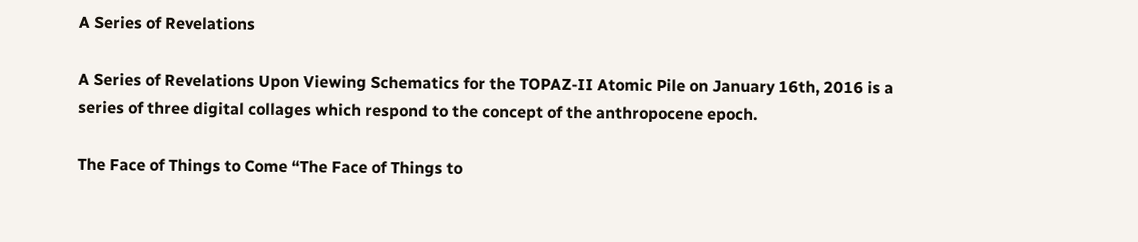A Series of Revelations

A Series of Revelations Upon Viewing Schematics for the TOPAZ-II Atomic Pile on January 16th, 2016 is a series of three digital collages which respond to the concept of the anthropocene epoch.

The Face of Things to Come “The Face of Things to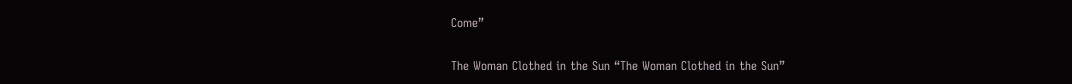Come”

The Woman Clothed in the Sun “The Woman Clothed in the Sun”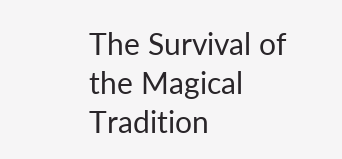The Survival of the Magical Tradition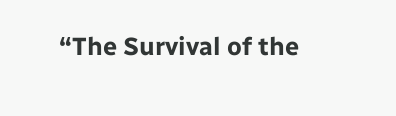“The Survival of the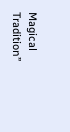Magical Tradition”